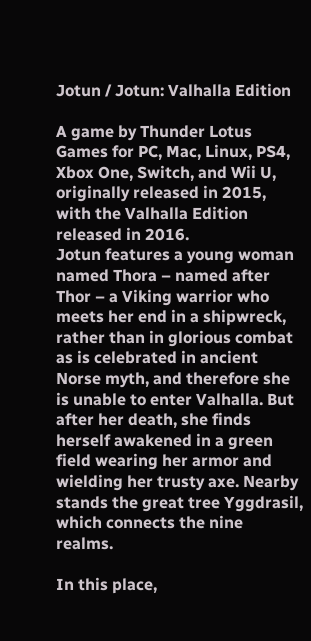Jotun / Jotun: Valhalla Edition

A game by Thunder Lotus Games for PC, Mac, Linux, PS4, Xbox One, Switch, and Wii U, originally released in 2015, with the Valhalla Edition released in 2016.
Jotun features a young woman named Thora – named after Thor – a Viking warrior who meets her end in a shipwreck, rather than in glorious combat as is celebrated in ancient Norse myth, and therefore she is unable to enter Valhalla. But after her death, she finds herself awakened in a green field wearing her armor and wielding her trusty axe. Nearby stands the great tree Yggdrasil, which connects the nine realms.

In this place,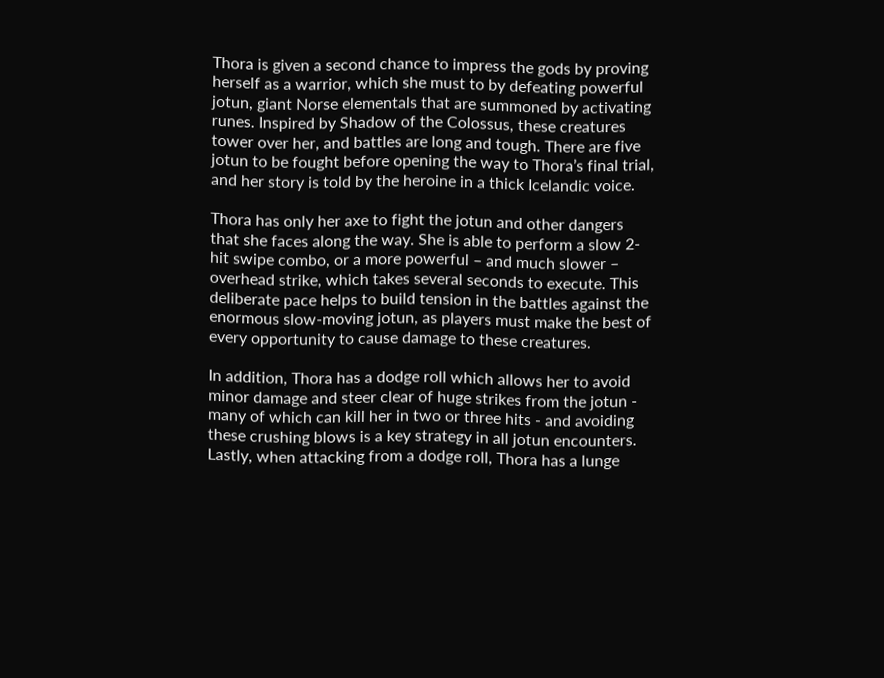Thora is given a second chance to impress the gods by proving herself as a warrior, which she must to by defeating powerful jotun, giant Norse elementals that are summoned by activating runes. Inspired by Shadow of the Colossus, these creatures tower over her, and battles are long and tough. There are five jotun to be fought before opening the way to Thora’s final trial, and her story is told by the heroine in a thick Icelandic voice.

Thora has only her axe to fight the jotun and other dangers that she faces along the way. She is able to perform a slow 2-hit swipe combo, or a more powerful – and much slower – overhead strike, which takes several seconds to execute. This deliberate pace helps to build tension in the battles against the enormous slow-moving jotun, as players must make the best of every opportunity to cause damage to these creatures.

In addition, Thora has a dodge roll which allows her to avoid minor damage and steer clear of huge strikes from the jotun - many of which can kill her in two or three hits - and avoiding these crushing blows is a key strategy in all jotun encounters. Lastly, when attacking from a dodge roll, Thora has a lunge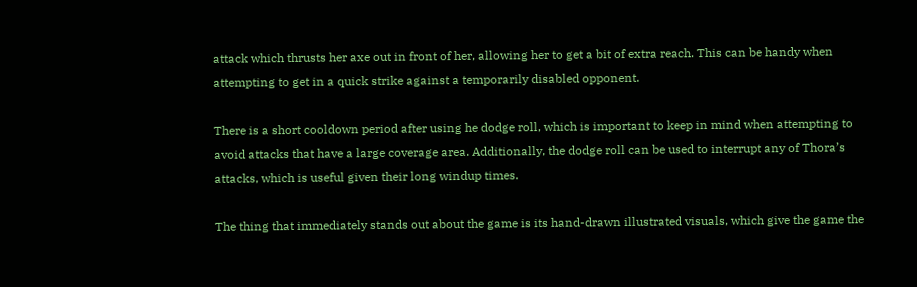attack which thrusts her axe out in front of her, allowing her to get a bit of extra reach. This can be handy when attempting to get in a quick strike against a temporarily disabled opponent.

There is a short cooldown period after using he dodge roll, which is important to keep in mind when attempting to avoid attacks that have a large coverage area. Additionally, the dodge roll can be used to interrupt any of Thora’s attacks, which is useful given their long windup times.

The thing that immediately stands out about the game is its hand-drawn illustrated visuals, which give the game the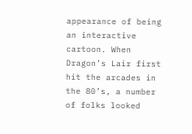appearance of being an interactive cartoon. When Dragon’s Lair first hit the arcades in the 80’s, a number of folks looked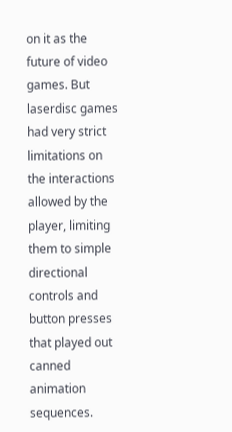on it as the future of video games. But laserdisc games had very strict limitations on the interactions allowed by the player, limiting them to simple directional controls and button presses that played out canned animation sequences.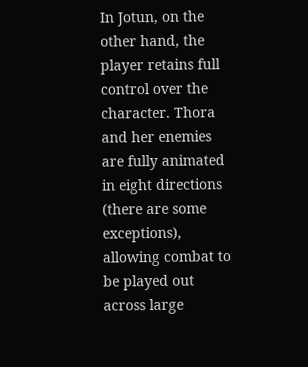In Jotun, on the other hand, the player retains full control over the character. Thora and her enemies are fully animated in eight directions (there are some exceptions), allowing combat to be played out across large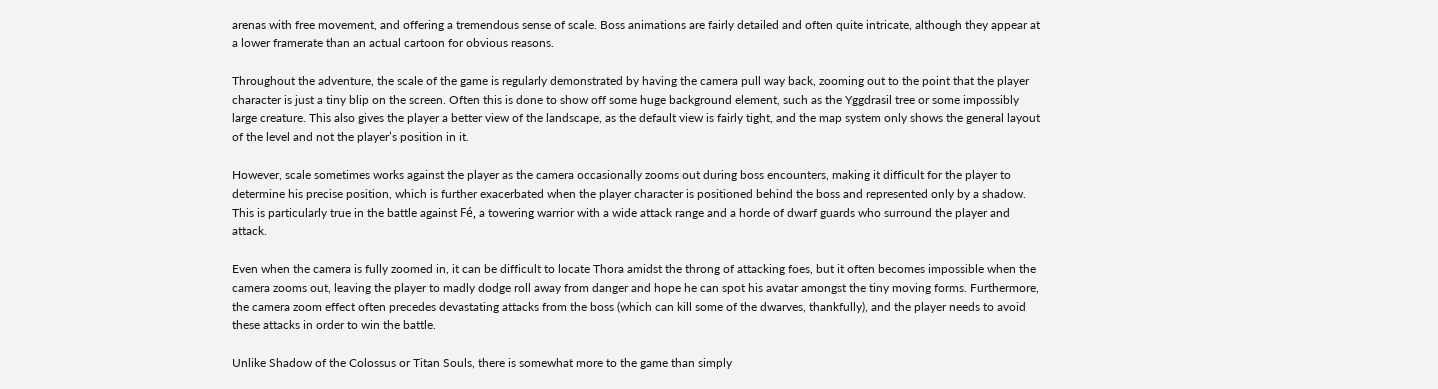arenas with free movement, and offering a tremendous sense of scale. Boss animations are fairly detailed and often quite intricate, although they appear at a lower framerate than an actual cartoon for obvious reasons.

Throughout the adventure, the scale of the game is regularly demonstrated by having the camera pull way back, zooming out to the point that the player character is just a tiny blip on the screen. Often this is done to show off some huge background element, such as the Yggdrasil tree or some impossibly large creature. This also gives the player a better view of the landscape, as the default view is fairly tight, and the map system only shows the general layout of the level and not the player’s position in it.

However, scale sometimes works against the player as the camera occasionally zooms out during boss encounters, making it difficult for the player to determine his precise position, which is further exacerbated when the player character is positioned behind the boss and represented only by a shadow. This is particularly true in the battle against Fé, a towering warrior with a wide attack range and a horde of dwarf guards who surround the player and attack.

Even when the camera is fully zoomed in, it can be difficult to locate Thora amidst the throng of attacking foes, but it often becomes impossible when the camera zooms out, leaving the player to madly dodge roll away from danger and hope he can spot his avatar amongst the tiny moving forms. Furthermore, the camera zoom effect often precedes devastating attacks from the boss (which can kill some of the dwarves, thankfully), and the player needs to avoid these attacks in order to win the battle.

Unlike Shadow of the Colossus or Titan Souls, there is somewhat more to the game than simply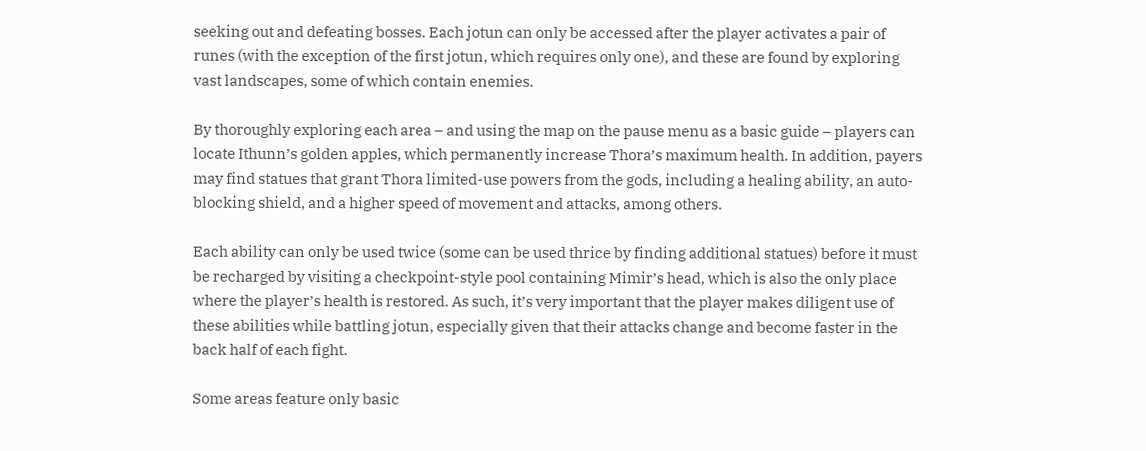seeking out and defeating bosses. Each jotun can only be accessed after the player activates a pair of runes (with the exception of the first jotun, which requires only one), and these are found by exploring vast landscapes, some of which contain enemies.

By thoroughly exploring each area – and using the map on the pause menu as a basic guide – players can locate Ithunn’s golden apples, which permanently increase Thora’s maximum health. In addition, payers may find statues that grant Thora limited-use powers from the gods, including a healing ability, an auto-blocking shield, and a higher speed of movement and attacks, among others.

Each ability can only be used twice (some can be used thrice by finding additional statues) before it must be recharged by visiting a checkpoint-style pool containing Mimir’s head, which is also the only place where the player’s health is restored. As such, it’s very important that the player makes diligent use of these abilities while battling jotun, especially given that their attacks change and become faster in the back half of each fight.

Some areas feature only basic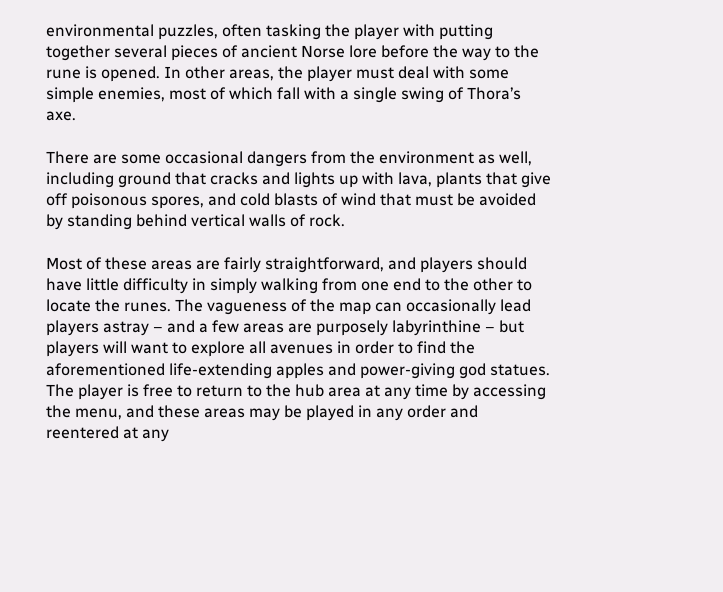environmental puzzles, often tasking the player with putting together several pieces of ancient Norse lore before the way to the rune is opened. In other areas, the player must deal with some simple enemies, most of which fall with a single swing of Thora’s axe.

There are some occasional dangers from the environment as well, including ground that cracks and lights up with lava, plants that give off poisonous spores, and cold blasts of wind that must be avoided by standing behind vertical walls of rock.

Most of these areas are fairly straightforward, and players should have little difficulty in simply walking from one end to the other to locate the runes. The vagueness of the map can occasionally lead players astray – and a few areas are purposely labyrinthine – but players will want to explore all avenues in order to find the aforementioned life-extending apples and power-giving god statues. The player is free to return to the hub area at any time by accessing the menu, and these areas may be played in any order and reentered at any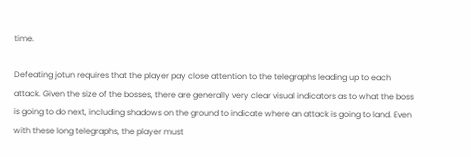time.

Defeating jotun requires that the player pay close attention to the telegraphs leading up to each attack. Given the size of the bosses, there are generally very clear visual indicators as to what the boss is going to do next, including shadows on the ground to indicate where an attack is going to land. Even with these long telegraphs, the player must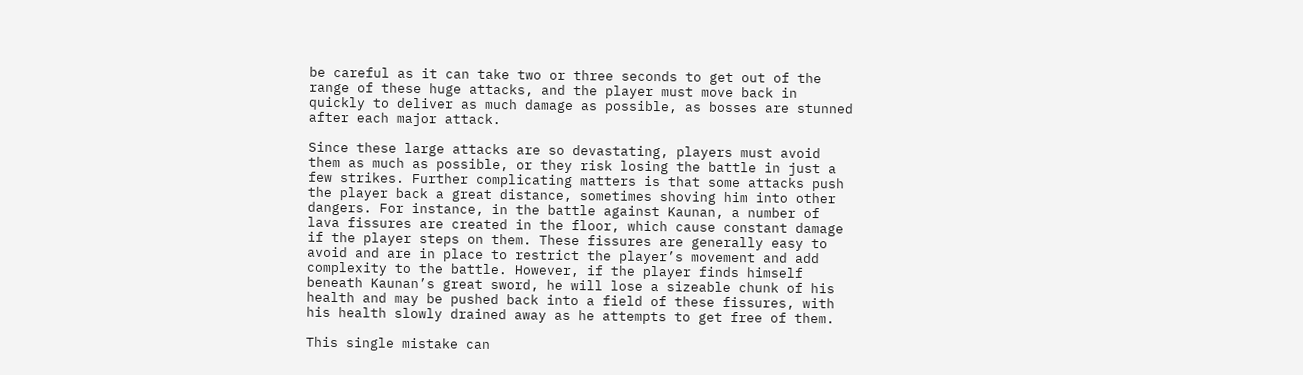be careful as it can take two or three seconds to get out of the range of these huge attacks, and the player must move back in quickly to deliver as much damage as possible, as bosses are stunned after each major attack.

Since these large attacks are so devastating, players must avoid them as much as possible, or they risk losing the battle in just a few strikes. Further complicating matters is that some attacks push the player back a great distance, sometimes shoving him into other dangers. For instance, in the battle against Kaunan, a number of lava fissures are created in the floor, which cause constant damage if the player steps on them. These fissures are generally easy to avoid and are in place to restrict the player’s movement and add complexity to the battle. However, if the player finds himself beneath Kaunan’s great sword, he will lose a sizeable chunk of his health and may be pushed back into a field of these fissures, with his health slowly drained away as he attempts to get free of them.

This single mistake can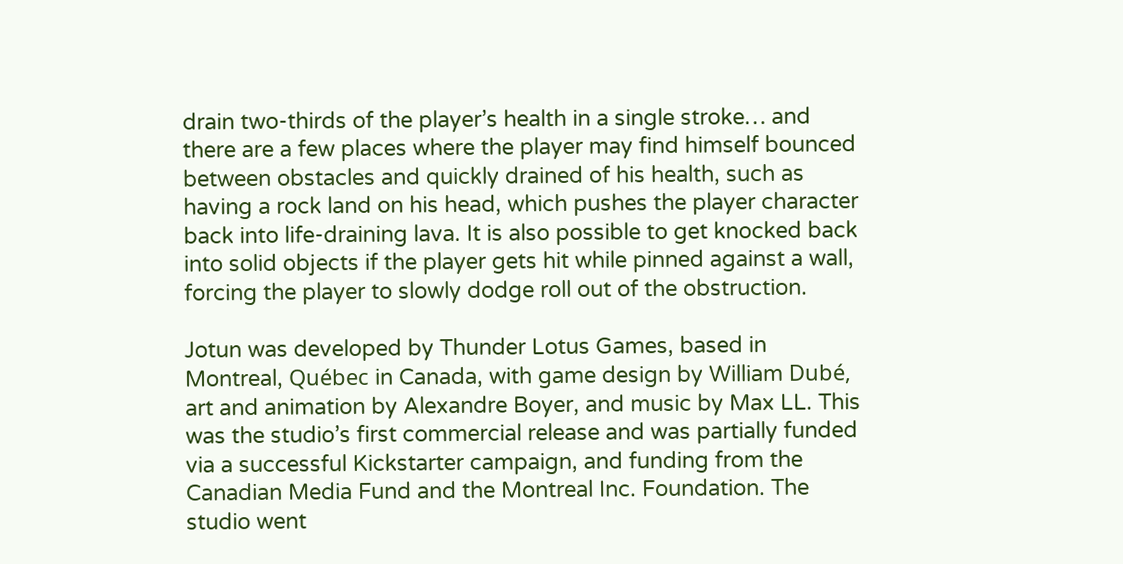drain two-thirds of the player’s health in a single stroke… and there are a few places where the player may find himself bounced between obstacles and quickly drained of his health, such as having a rock land on his head, which pushes the player character back into life-draining lava. It is also possible to get knocked back into solid objects if the player gets hit while pinned against a wall, forcing the player to slowly dodge roll out of the obstruction.

Jotun was developed by Thunder Lotus Games, based in Montreal, Québec in Canada, with game design by William Dubé, art and animation by Alexandre Boyer, and music by Max LL. This was the studio’s first commercial release and was partially funded via a successful Kickstarter campaign, and funding from the Canadian Media Fund and the Montreal Inc. Foundation. The studio went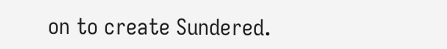on to create Sundered.